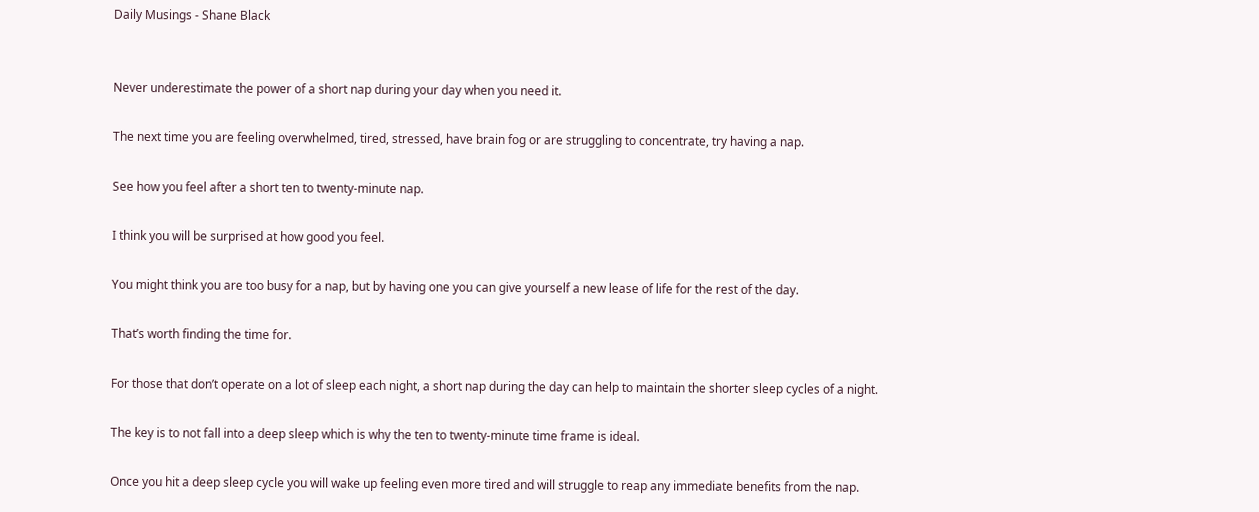Daily Musings - Shane Black


Never underestimate the power of a short nap during your day when you need it.

The next time you are feeling overwhelmed, tired, stressed, have brain fog or are struggling to concentrate, try having a nap.

See how you feel after a short ten to twenty-minute nap.

I think you will be surprised at how good you feel.

You might think you are too busy for a nap, but by having one you can give yourself a new lease of life for the rest of the day.

That’s worth finding the time for.

For those that don’t operate on a lot of sleep each night, a short nap during the day can help to maintain the shorter sleep cycles of a night.

The key is to not fall into a deep sleep which is why the ten to twenty-minute time frame is ideal.

Once you hit a deep sleep cycle you will wake up feeling even more tired and will struggle to reap any immediate benefits from the nap.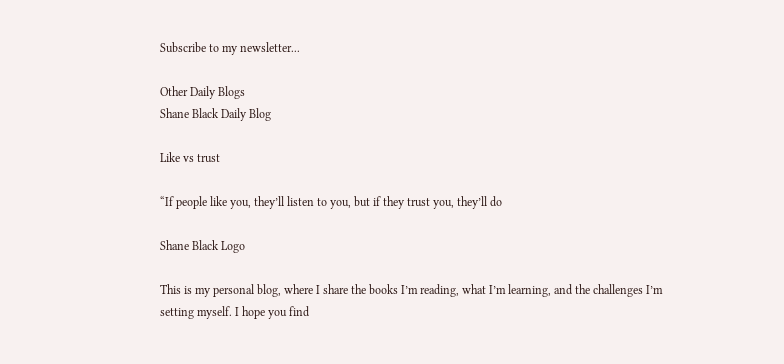Subscribe to my newsletter...

Other Daily Blogs
Shane Black Daily Blog

Like vs trust

“If people like you, they’ll listen to you, but if they trust you, they’ll do

Shane Black Logo

This is my personal blog, where I share the books I’m reading, what I’m learning, and the challenges I’m setting myself. I hope you find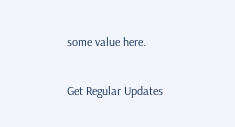some value here.

Get Regular Updates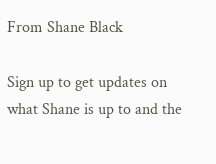From Shane Black

Sign up to get updates on what Shane is up to and the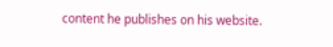content he publishes on his website.